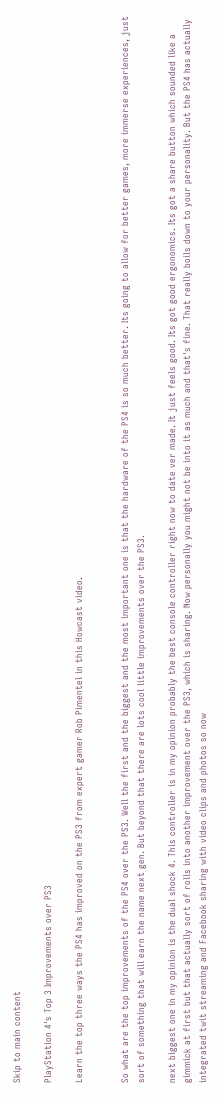Skip to main content

PlayStation 4's Top 3 Improvements over PS3

Learn the top three ways the PS4 has improved on the PS3 from expert gamer Rob Pimentel in this Howcast video.


So what are the top improvements of the PS4 over the PS3. Well the first and the biggest and the most important one is that the hardware of the PS4 is so much better. Its going to allow for better games, more immerse experiences, just sort of something that will earn the name next gen. But beyond that there are lots cool little improvements over the PS3.

next biggest one in my opinion is the dual shock 4. This controller is in my opinion probably the best console controller right now to date ver made. It just feels good. Its got good ergonomics. Its got a share button which sounded like a gimmick at first but that actually sort of rolls into another improvement over the PS3, which is sharing. Now personally you might not be into it as much and that's fine. That really boils down to your personality. But the PS4 has actually integrated twit streaming and Facebook sharing with video clips and photos so now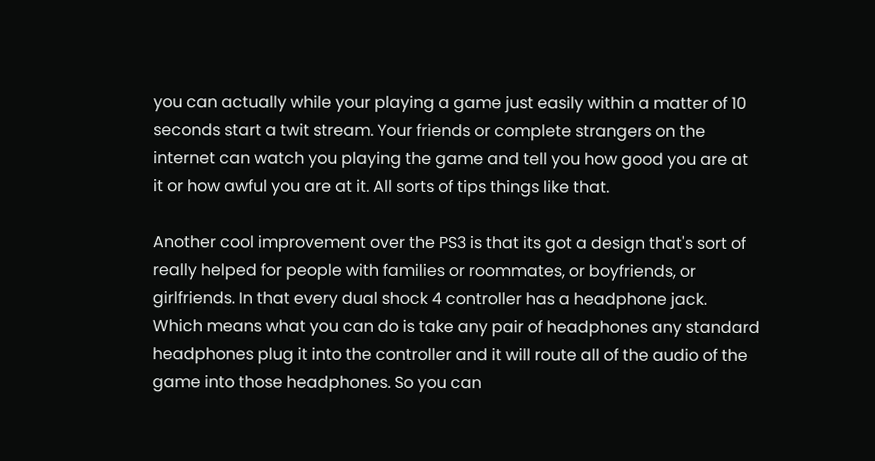you can actually while your playing a game just easily within a matter of 10 seconds start a twit stream. Your friends or complete strangers on the internet can watch you playing the game and tell you how good you are at it or how awful you are at it. All sorts of tips things like that.

Another cool improvement over the PS3 is that its got a design that's sort of really helped for people with families or roommates, or boyfriends, or girlfriends. In that every dual shock 4 controller has a headphone jack. Which means what you can do is take any pair of headphones any standard headphones plug it into the controller and it will route all of the audio of the game into those headphones. So you can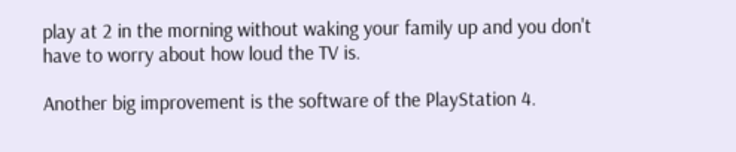play at 2 in the morning without waking your family up and you don't have to worry about how loud the TV is.

Another big improvement is the software of the PlayStation 4.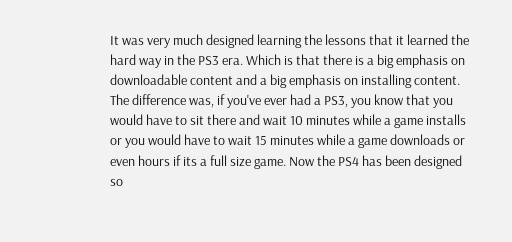It was very much designed learning the lessons that it learned the hard way in the PS3 era. Which is that there is a big emphasis on downloadable content and a big emphasis on installing content. The difference was, if you've ever had a PS3, you know that you would have to sit there and wait 10 minutes while a game installs or you would have to wait 15 minutes while a game downloads or even hours if its a full size game. Now the PS4 has been designed so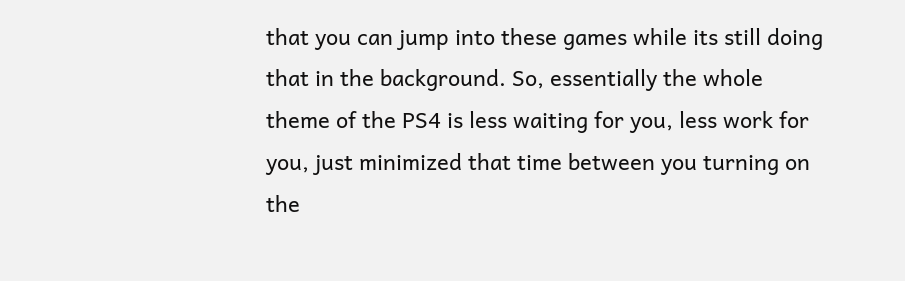that you can jump into these games while its still doing that in the background. So, essentially the whole theme of the PS4 is less waiting for you, less work for you, just minimized that time between you turning on the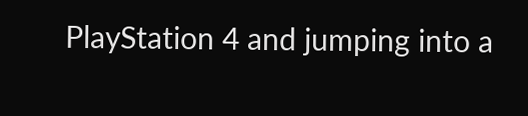PlayStation 4 and jumping into a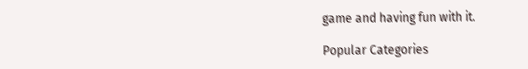game and having fun with it.

Popular Categories